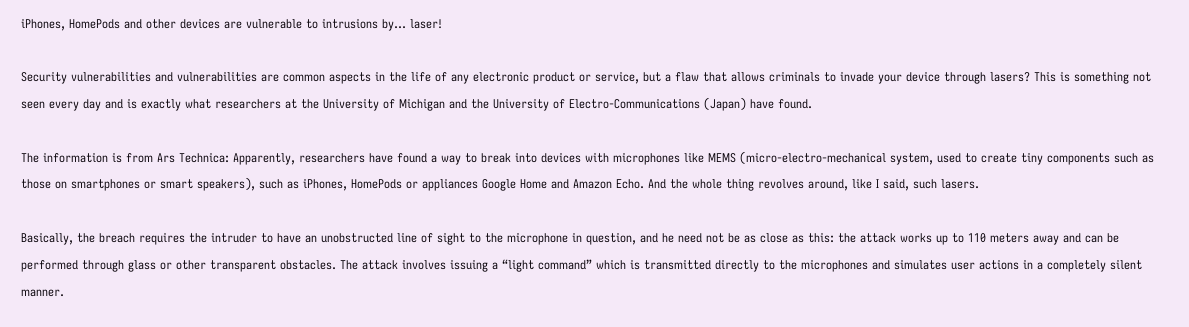iPhones, HomePods and other devices are vulnerable to intrusions by… laser!

Security vulnerabilities and vulnerabilities are common aspects in the life of any electronic product or service, but a flaw that allows criminals to invade your device through lasers? This is something not seen every day and is exactly what researchers at the University of Michigan and the University of Electro-Communications (Japan) have found.

The information is from Ars Technica: Apparently, researchers have found a way to break into devices with microphones like MEMS (micro-electro-mechanical system, used to create tiny components such as those on smartphones or smart speakers), such as iPhones, HomePods or appliances Google Home and Amazon Echo. And the whole thing revolves around, like I said, such lasers.

Basically, the breach requires the intruder to have an unobstructed line of sight to the microphone in question, and he need not be as close as this: the attack works up to 110 meters away and can be performed through glass or other transparent obstacles. The attack involves issuing a “light command” which is transmitted directly to the microphones and simulates user actions in a completely silent manner.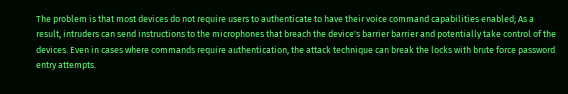The problem is that most devices do not require users to authenticate to have their voice command capabilities enabled; As a result, intruders can send instructions to the microphones that breach the device's barrier barrier and potentially take control of the devices. Even in cases where commands require authentication, the attack technique can break the locks with brute force password entry attempts.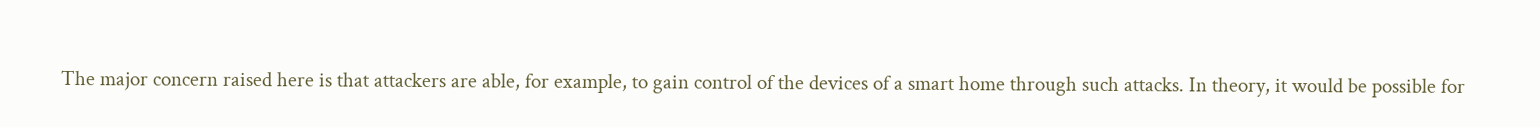The major concern raised here is that attackers are able, for example, to gain control of the devices of a smart home through such attacks. In theory, it would be possible for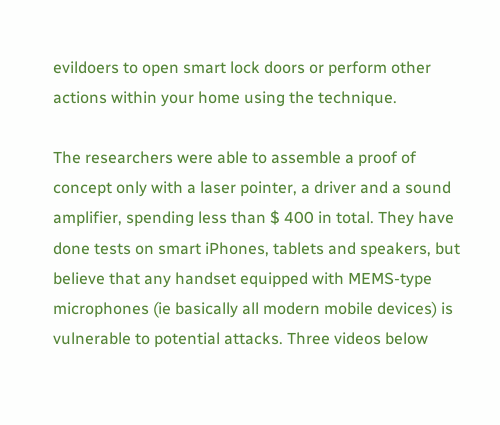evildoers to open smart lock doors or perform other actions within your home using the technique.

The researchers were able to assemble a proof of concept only with a laser pointer, a driver and a sound amplifier, spending less than $ 400 in total. They have done tests on smart iPhones, tablets and speakers, but believe that any handset equipped with MEMS-type microphones (ie basically all modern mobile devices) is vulnerable to potential attacks. Three videos below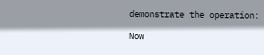demonstrate the operation:

Now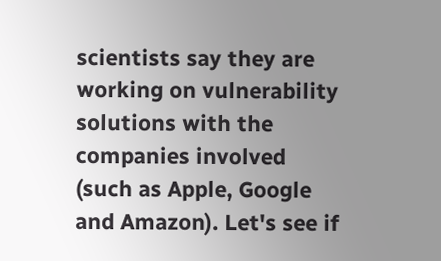scientists say they are working on vulnerability solutions with the companies involved (such as Apple, Google and Amazon). Let's see if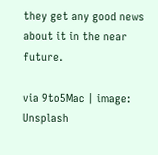they get any good news about it in the near future.

via 9to5Mac | image: Unsplash